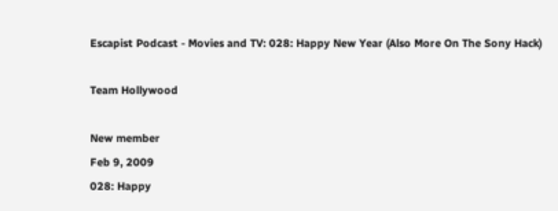Escapist Podcast - Movies and TV: 028: Happy New Year (Also More On The Sony Hack)

Team Hollywood

New member
Feb 9, 2009
028: Happy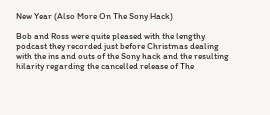New Year (Also More On The Sony Hack)

Bob and Ross were quite pleased with the lengthy podcast they recorded just before Christmas dealing with the ins and outs of the Sony hack and the resulting hilarity regarding the cancelled release of The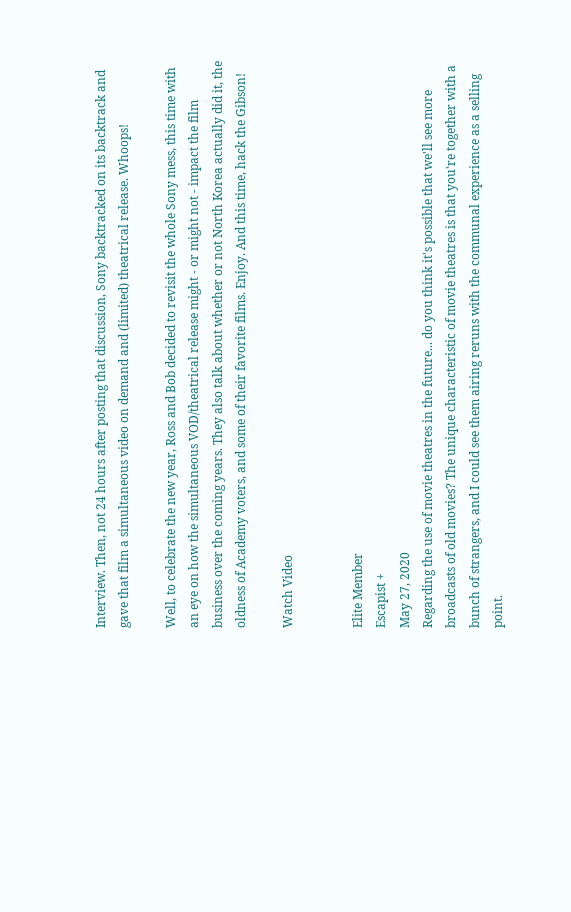Interview. Then, not 24 hours after posting that discussion, Sony backtracked on its backtrack and gave that film a simultaneous video on demand and (limited) theatrical release. Whoops!

Well, to celebrate the new year, Ross and Bob decided to revisit the whole Sony mess, this time with an eye on how the simultaneous VOD/theatrical release might - or might not - impact the film business over the coming years. They also talk about whether or not North Korea actually did it, the oldness of Academy voters, and some of their favorite films. Enjoy. And this time, hack the Gibson!

Watch Video


Elite Member
Escapist +
May 27, 2020
Regarding the use of movie theatres in the future... do you think it's possible that we'll see more broadcasts of old movies? The unique characteristic of movie theatres is that you're together with a bunch of strangers, and I could see them airing reruns with the communal experience as a selling point.